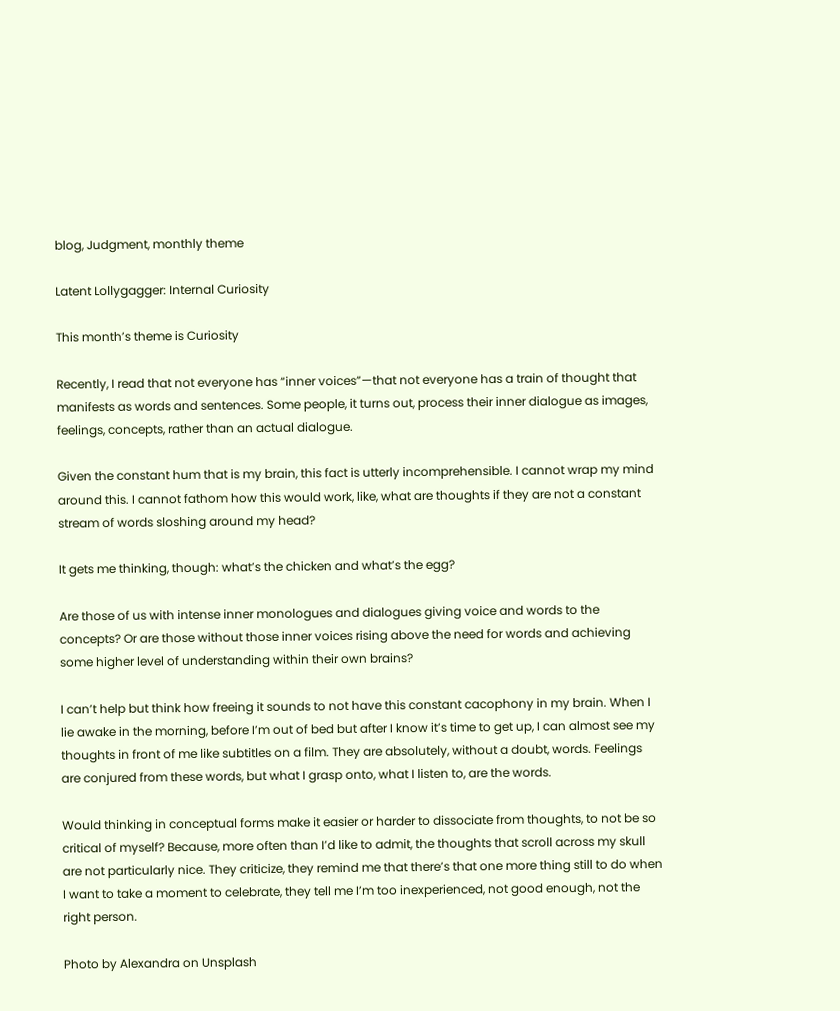blog, Judgment, monthly theme

Latent Lollygagger: Internal Curiosity

This month’s theme is Curiosity

Recently, I read that not everyone has “inner voices”—that not everyone has a train of thought that manifests as words and sentences. Some people, it turns out, process their inner dialogue as images, feelings, concepts, rather than an actual dialogue.

Given the constant hum that is my brain, this fact is utterly incomprehensible. I cannot wrap my mind around this. I cannot fathom how this would work, like, what are thoughts if they are not a constant stream of words sloshing around my head?

It gets me thinking, though: what’s the chicken and what’s the egg?

Are those of us with intense inner monologues and dialogues giving voice and words to the concepts? Or are those without those inner voices rising above the need for words and achieving some higher level of understanding within their own brains?

I can’t help but think how freeing it sounds to not have this constant cacophony in my brain. When I lie awake in the morning, before I’m out of bed but after I know it’s time to get up, I can almost see my thoughts in front of me like subtitles on a film. They are absolutely, without a doubt, words. Feelings are conjured from these words, but what I grasp onto, what I listen to, are the words.

Would thinking in conceptual forms make it easier or harder to dissociate from thoughts, to not be so critical of myself? Because, more often than I’d like to admit, the thoughts that scroll across my skull are not particularly nice. They criticize, they remind me that there’s that one more thing still to do when I want to take a moment to celebrate, they tell me I’m too inexperienced, not good enough, not the right person.

Photo by Alexandra on Unsplash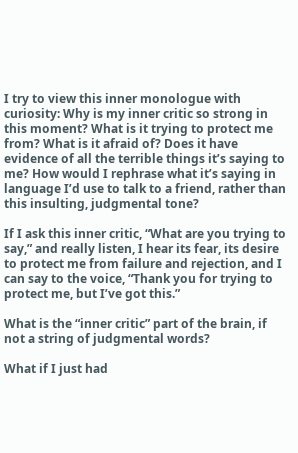I try to view this inner monologue with curiosity: Why is my inner critic so strong in this moment? What is it trying to protect me from? What is it afraid of? Does it have evidence of all the terrible things it’s saying to me? How would I rephrase what it’s saying in language I’d use to talk to a friend, rather than this insulting, judgmental tone?

If I ask this inner critic, “What are you trying to say,” and really listen, I hear its fear, its desire to protect me from failure and rejection, and I can say to the voice, “Thank you for trying to protect me, but I’ve got this.”

What is the “inner critic” part of the brain, if not a string of judgmental words?

What if I just had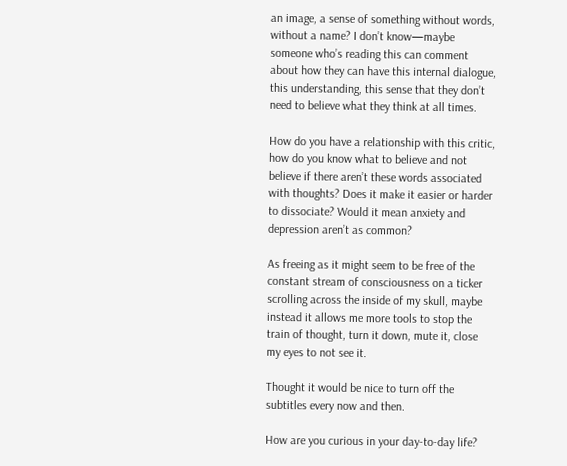an image, a sense of something without words, without a name? I don’t know—maybe someone who’s reading this can comment about how they can have this internal dialogue, this understanding, this sense that they don’t need to believe what they think at all times.

How do you have a relationship with this critic, how do you know what to believe and not believe if there aren’t these words associated with thoughts? Does it make it easier or harder to dissociate? Would it mean anxiety and depression aren’t as common?

As freeing as it might seem to be free of the constant stream of consciousness on a ticker scrolling across the inside of my skull, maybe instead it allows me more tools to stop the train of thought, turn it down, mute it, close my eyes to not see it.

Thought it would be nice to turn off the subtitles every now and then.

How are you curious in your day-to-day life?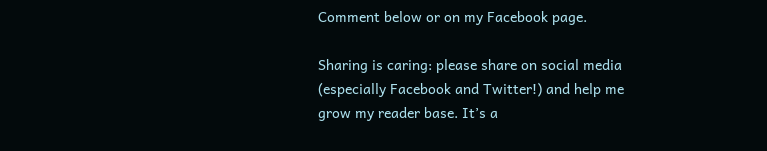Comment below or on my Facebook page.

Sharing is caring: please share on social media (especially Facebook and Twitter!) and help me grow my reader base. It’s a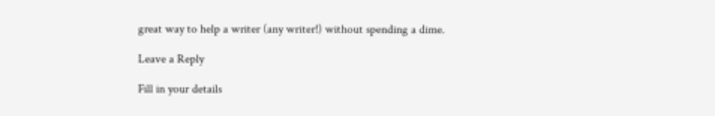great way to help a writer (any writer!) without spending a dime.

Leave a Reply

Fill in your details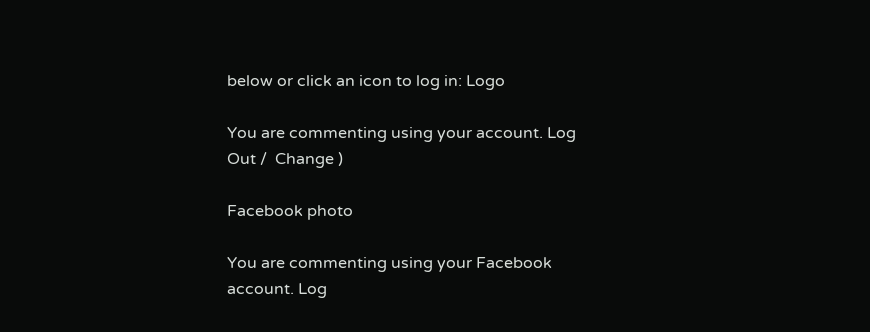below or click an icon to log in: Logo

You are commenting using your account. Log Out /  Change )

Facebook photo

You are commenting using your Facebook account. Log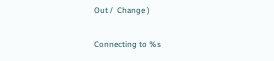Out /  Change )

Connecting to %s